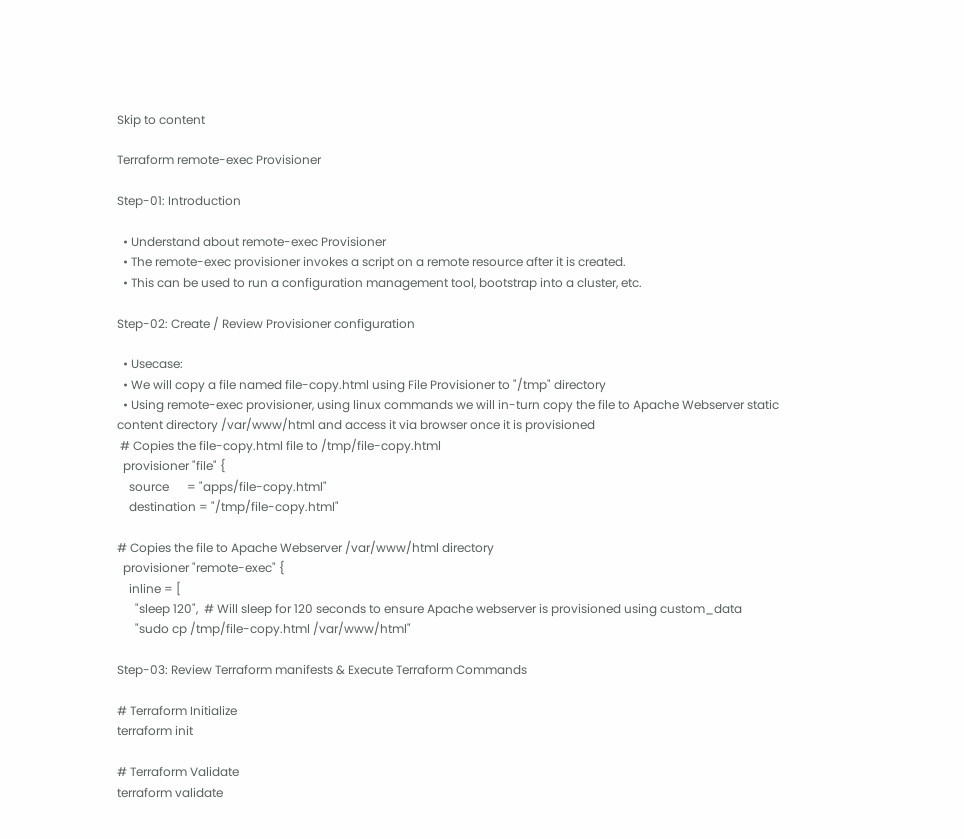Skip to content

Terraform remote-exec Provisioner

Step-01: Introduction

  • Understand about remote-exec Provisioner
  • The remote-exec provisioner invokes a script on a remote resource after it is created.
  • This can be used to run a configuration management tool, bootstrap into a cluster, etc.

Step-02: Create / Review Provisioner configuration

  • Usecase:
  • We will copy a file named file-copy.html using File Provisioner to "/tmp" directory
  • Using remote-exec provisioner, using linux commands we will in-turn copy the file to Apache Webserver static content directory /var/www/html and access it via browser once it is provisioned
 # Copies the file-copy.html file to /tmp/file-copy.html
  provisioner "file" {
    source      = "apps/file-copy.html"
    destination = "/tmp/file-copy.html"

# Copies the file to Apache Webserver /var/www/html directory
  provisioner "remote-exec" {
    inline = [
      "sleep 120",  # Will sleep for 120 seconds to ensure Apache webserver is provisioned using custom_data
      "sudo cp /tmp/file-copy.html /var/www/html"

Step-03: Review Terraform manifests & Execute Terraform Commands

# Terraform Initialize
terraform init

# Terraform Validate
terraform validate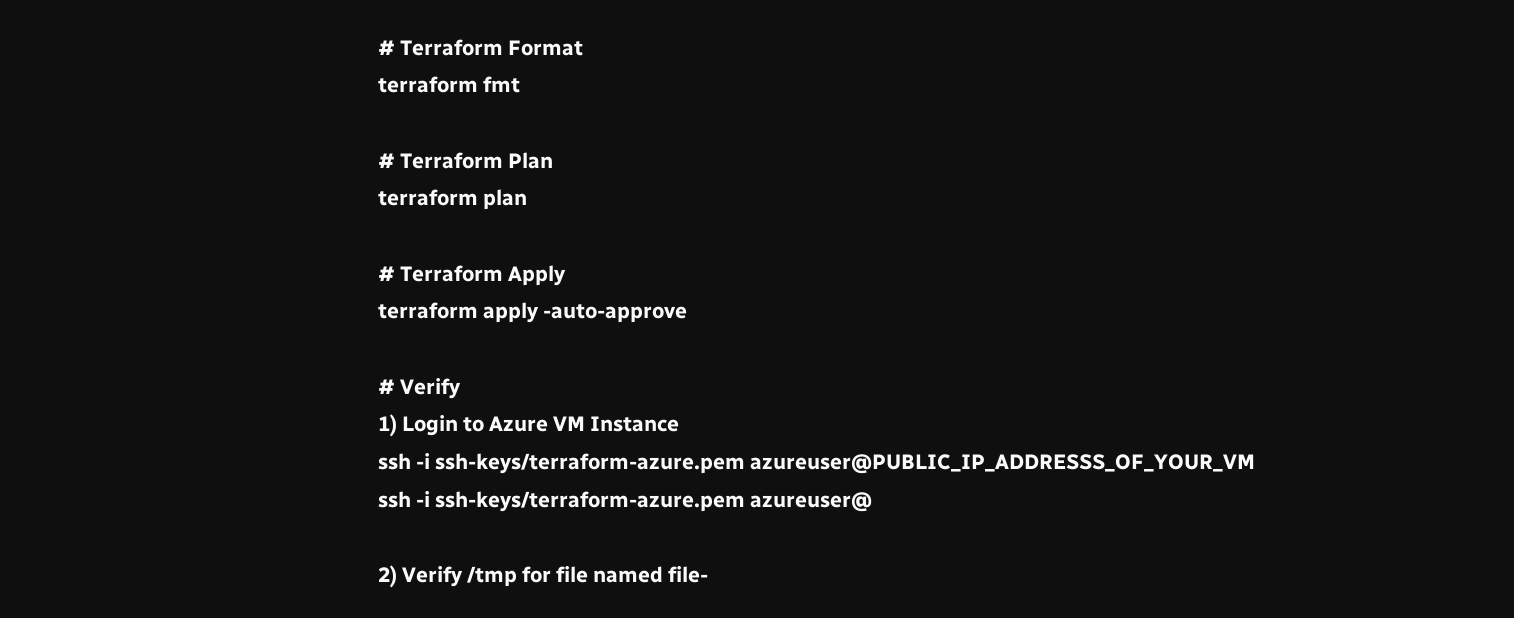# Terraform Format
terraform fmt

# Terraform Plan
terraform plan

# Terraform Apply
terraform apply -auto-approve

# Verify
1) Login to Azure VM Instance
ssh -i ssh-keys/terraform-azure.pem azureuser@PUBLIC_IP_ADDRESSS_OF_YOUR_VM
ssh -i ssh-keys/terraform-azure.pem azureuser@

2) Verify /tmp for file named file-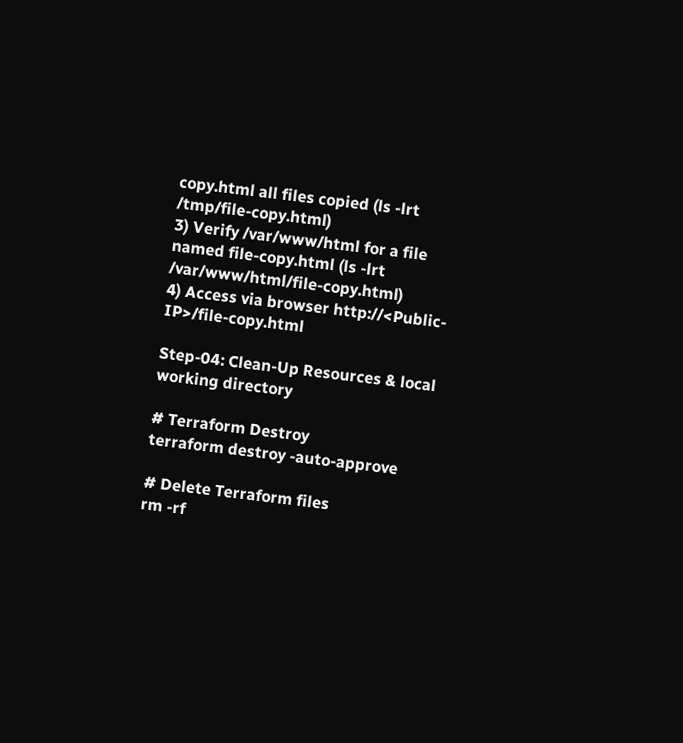copy.html all files copied (ls -lrt /tmp/file-copy.html)
3) Verify /var/www/html for a file named file-copy.html (ls -lrt /var/www/html/file-copy.html)
4) Access via browser http://<Public-IP>/file-copy.html

Step-04: Clean-Up Resources & local working directory

# Terraform Destroy
terraform destroy -auto-approve

# Delete Terraform files
rm -rf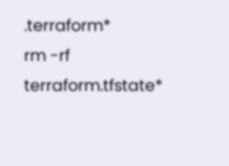.terraform*
rm -rf terraform.tfstate*